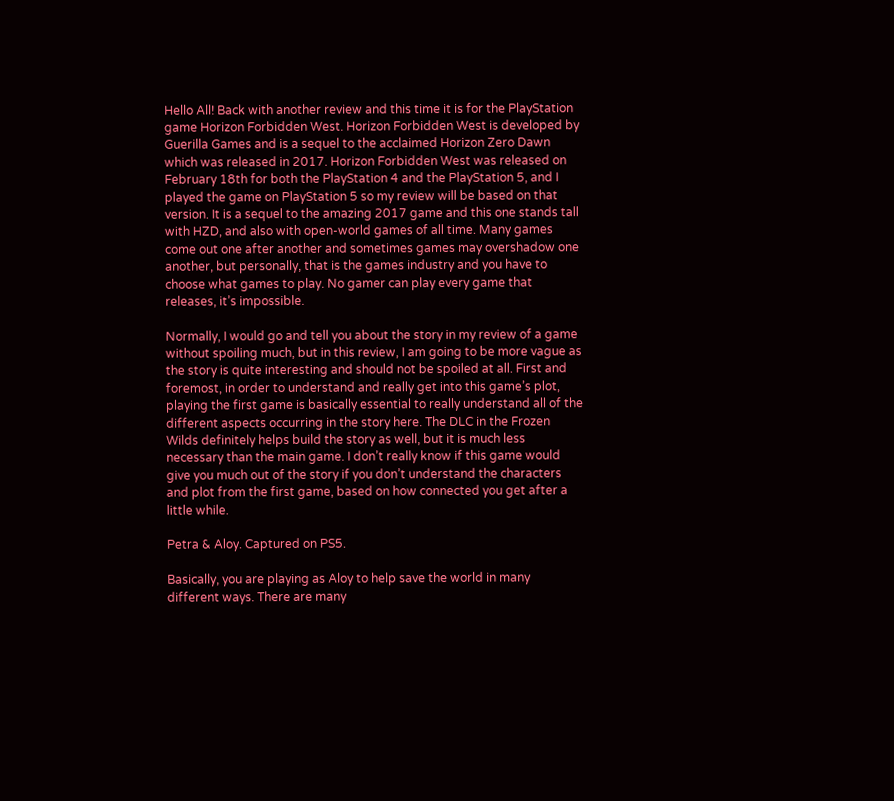Hello All! Back with another review and this time it is for the PlayStation game Horizon Forbidden West. Horizon Forbidden West is developed by Guerilla Games and is a sequel to the acclaimed Horizon Zero Dawn which was released in 2017. Horizon Forbidden West was released on February 18th for both the PlayStation 4 and the PlayStation 5, and I played the game on PlayStation 5 so my review will be based on that version. It is a sequel to the amazing 2017 game and this one stands tall with HZD, and also with open-world games of all time. Many games come out one after another and sometimes games may overshadow one another, but personally, that is the games industry and you have to choose what games to play. No gamer can play every game that releases, it’s impossible.

Normally, I would go and tell you about the story in my review of a game without spoiling much, but in this review, I am going to be more vague as the story is quite interesting and should not be spoiled at all. First and foremost, in order to understand and really get into this game’s plot, playing the first game is basically essential to really understand all of the different aspects occurring in the story here. The DLC in the Frozen Wilds definitely helps build the story as well, but it is much less necessary than the main game. I don’t really know if this game would give you much out of the story if you don’t understand the characters and plot from the first game, based on how connected you get after a little while.

Petra & Aloy. Captured on PS5.

Basically, you are playing as Aloy to help save the world in many different ways. There are many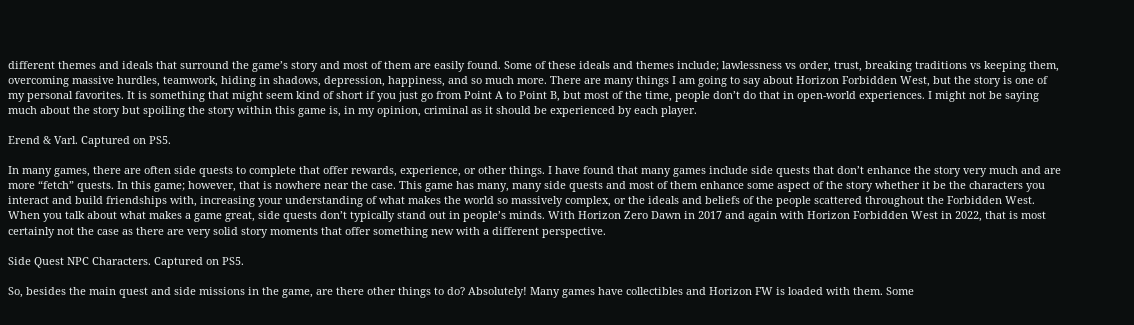different themes and ideals that surround the game’s story and most of them are easily found. Some of these ideals and themes include; lawlessness vs order, trust, breaking traditions vs keeping them, overcoming massive hurdles, teamwork, hiding in shadows, depression, happiness, and so much more. There are many things I am going to say about Horizon Forbidden West, but the story is one of my personal favorites. It is something that might seem kind of short if you just go from Point A to Point B, but most of the time, people don’t do that in open-world experiences. I might not be saying much about the story but spoiling the story within this game is, in my opinion, criminal as it should be experienced by each player.

Erend & Varl. Captured on PS5.

In many games, there are often side quests to complete that offer rewards, experience, or other things. I have found that many games include side quests that don’t enhance the story very much and are more “fetch” quests. In this game; however, that is nowhere near the case. This game has many, many side quests and most of them enhance some aspect of the story whether it be the characters you interact and build friendships with, increasing your understanding of what makes the world so massively complex, or the ideals and beliefs of the people scattered throughout the Forbidden West. When you talk about what makes a game great, side quests don’t typically stand out in people’s minds. With Horizon Zero Dawn in 2017 and again with Horizon Forbidden West in 2022, that is most certainly not the case as there are very solid story moments that offer something new with a different perspective.

Side Quest NPC Characters. Captured on PS5.

So, besides the main quest and side missions in the game, are there other things to do? Absolutely! Many games have collectibles and Horizon FW is loaded with them. Some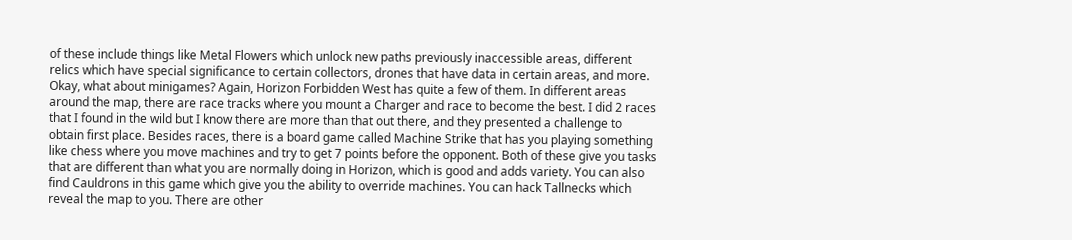of these include things like Metal Flowers which unlock new paths previously inaccessible areas, different relics which have special significance to certain collectors, drones that have data in certain areas, and more. Okay, what about minigames? Again, Horizon Forbidden West has quite a few of them. In different areas around the map, there are race tracks where you mount a Charger and race to become the best. I did 2 races that I found in the wild but I know there are more than that out there, and they presented a challenge to obtain first place. Besides races, there is a board game called Machine Strike that has you playing something like chess where you move machines and try to get 7 points before the opponent. Both of these give you tasks that are different than what you are normally doing in Horizon, which is good and adds variety. You can also find Cauldrons in this game which give you the ability to override machines. You can hack Tallnecks which reveal the map to you. There are other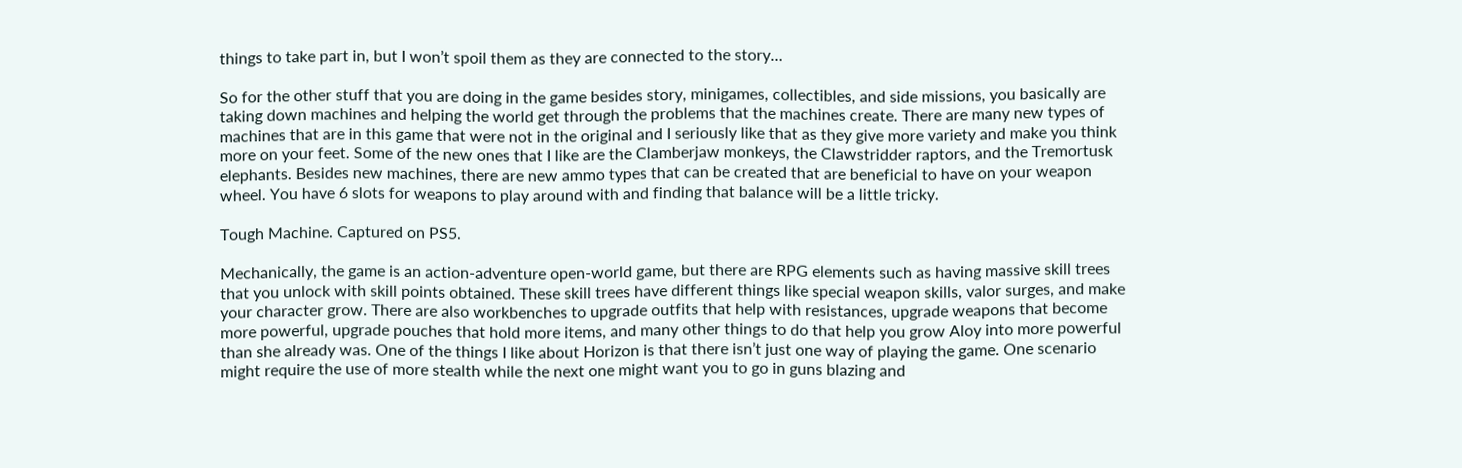things to take part in, but I won’t spoil them as they are connected to the story…

So for the other stuff that you are doing in the game besides story, minigames, collectibles, and side missions, you basically are taking down machines and helping the world get through the problems that the machines create. There are many new types of machines that are in this game that were not in the original and I seriously like that as they give more variety and make you think more on your feet. Some of the new ones that I like are the Clamberjaw monkeys, the Clawstridder raptors, and the Tremortusk elephants. Besides new machines, there are new ammo types that can be created that are beneficial to have on your weapon wheel. You have 6 slots for weapons to play around with and finding that balance will be a little tricky.

Tough Machine. Captured on PS5.

Mechanically, the game is an action-adventure open-world game, but there are RPG elements such as having massive skill trees that you unlock with skill points obtained. These skill trees have different things like special weapon skills, valor surges, and make your character grow. There are also workbenches to upgrade outfits that help with resistances, upgrade weapons that become more powerful, upgrade pouches that hold more items, and many other things to do that help you grow Aloy into more powerful than she already was. One of the things I like about Horizon is that there isn’t just one way of playing the game. One scenario might require the use of more stealth while the next one might want you to go in guns blazing and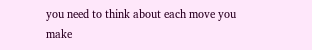you need to think about each move you make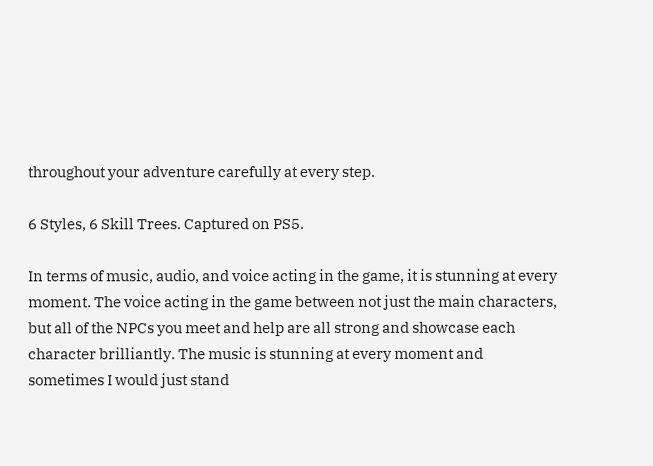throughout your adventure carefully at every step.

6 Styles, 6 Skill Trees. Captured on PS5.

In terms of music, audio, and voice acting in the game, it is stunning at every moment. The voice acting in the game between not just the main characters, but all of the NPCs you meet and help are all strong and showcase each character brilliantly. The music is stunning at every moment and sometimes I would just stand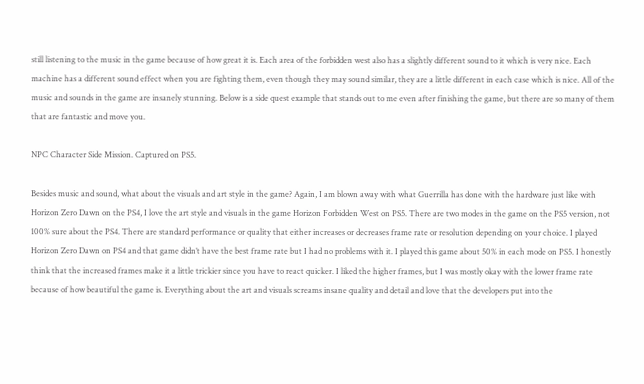still listening to the music in the game because of how great it is. Each area of the forbidden west also has a slightly different sound to it which is very nice. Each machine has a different sound effect when you are fighting them, even though they may sound similar, they are a little different in each case which is nice. All of the music and sounds in the game are insanely stunning. Below is a side quest example that stands out to me even after finishing the game, but there are so many of them that are fantastic and move you.

NPC Character Side Mission. Captured on PS5.

Besides music and sound, what about the visuals and art style in the game? Again, I am blown away with what Guerrilla has done with the hardware just like with Horizon Zero Dawn on the PS4, I love the art style and visuals in the game Horizon Forbidden West on PS5. There are two modes in the game on the PS5 version, not 100% sure about the PS4. There are standard performance or quality that either increases or decreases frame rate or resolution depending on your choice. I played Horizon Zero Dawn on PS4 and that game didn’t have the best frame rate but I had no problems with it. I played this game about 50% in each mode on PS5. I honestly think that the increased frames make it a little trickier since you have to react quicker. I liked the higher frames, but I was mostly okay with the lower frame rate because of how beautiful the game is. Everything about the art and visuals screams insane quality and detail and love that the developers put into the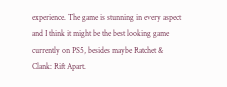experience. The game is stunning in every aspect and I think it might be the best looking game currently on PS5, besides maybe Ratchet & Clank: Rift Apart.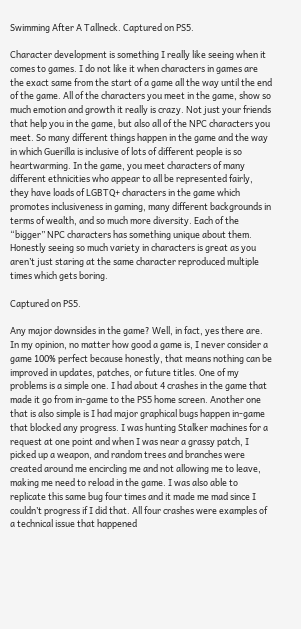Swimming After A Tallneck. Captured on PS5.

Character development is something I really like seeing when it comes to games. I do not like it when characters in games are the exact same from the start of a game all the way until the end of the game. All of the characters you meet in the game, show so much emotion and growth it really is crazy. Not just your friends that help you in the game, but also all of the NPC characters you meet. So many different things happen in the game and the way in which Guerilla is inclusive of lots of different people is so heartwarming. In the game, you meet characters of many different ethnicities who appear to all be represented fairly, they have loads of LGBTQ+ characters in the game which promotes inclusiveness in gaming, many different backgrounds in terms of wealth, and so much more diversity. Each of the “bigger” NPC characters has something unique about them. Honestly seeing so much variety in characters is great as you aren’t just staring at the same character reproduced multiple times which gets boring.

Captured on PS5.

Any major downsides in the game? Well, in fact, yes there are. In my opinion, no matter how good a game is, I never consider a game 100% perfect because honestly, that means nothing can be improved in updates, patches, or future titles. One of my problems is a simple one. I had about 4 crashes in the game that made it go from in-game to the PS5 home screen. Another one that is also simple is I had major graphical bugs happen in-game that blocked any progress. I was hunting Stalker machines for a request at one point and when I was near a grassy patch, I picked up a weapon, and random trees and branches were created around me encircling me and not allowing me to leave, making me need to reload in the game. I was also able to replicate this same bug four times and it made me mad since I couldn’t progress if I did that. All four crashes were examples of a technical issue that happened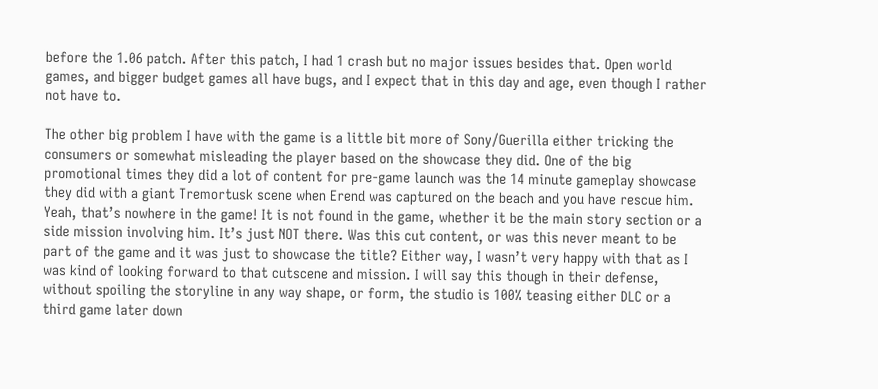before the 1.06 patch. After this patch, I had 1 crash but no major issues besides that. Open world games, and bigger budget games all have bugs, and I expect that in this day and age, even though I rather not have to.

The other big problem I have with the game is a little bit more of Sony/Guerilla either tricking the consumers or somewhat misleading the player based on the showcase they did. One of the big promotional times they did a lot of content for pre-game launch was the 14 minute gameplay showcase they did with a giant Tremortusk scene when Erend was captured on the beach and you have rescue him. Yeah, that’s nowhere in the game! It is not found in the game, whether it be the main story section or a side mission involving him. It’s just NOT there. Was this cut content, or was this never meant to be part of the game and it was just to showcase the title? Either way, I wasn’t very happy with that as I was kind of looking forward to that cutscene and mission. I will say this though in their defense, without spoiling the storyline in any way shape, or form, the studio is 100% teasing either DLC or a third game later down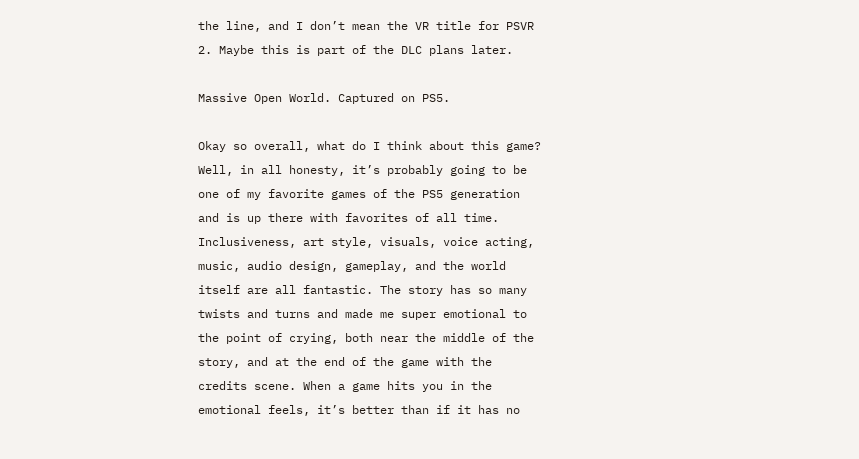the line, and I don’t mean the VR title for PSVR 2. Maybe this is part of the DLC plans later.

Massive Open World. Captured on PS5.

Okay so overall, what do I think about this game? Well, in all honesty, it’s probably going to be one of my favorite games of the PS5 generation and is up there with favorites of all time. Inclusiveness, art style, visuals, voice acting, music, audio design, gameplay, and the world itself are all fantastic. The story has so many twists and turns and made me super emotional to the point of crying, both near the middle of the story, and at the end of the game with the credits scene. When a game hits you in the emotional feels, it’s better than if it has no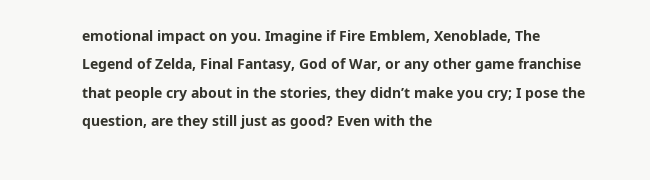emotional impact on you. Imagine if Fire Emblem, Xenoblade, The Legend of Zelda, Final Fantasy, God of War, or any other game franchise that people cry about in the stories, they didn’t make you cry; I pose the question, are they still just as good? Even with the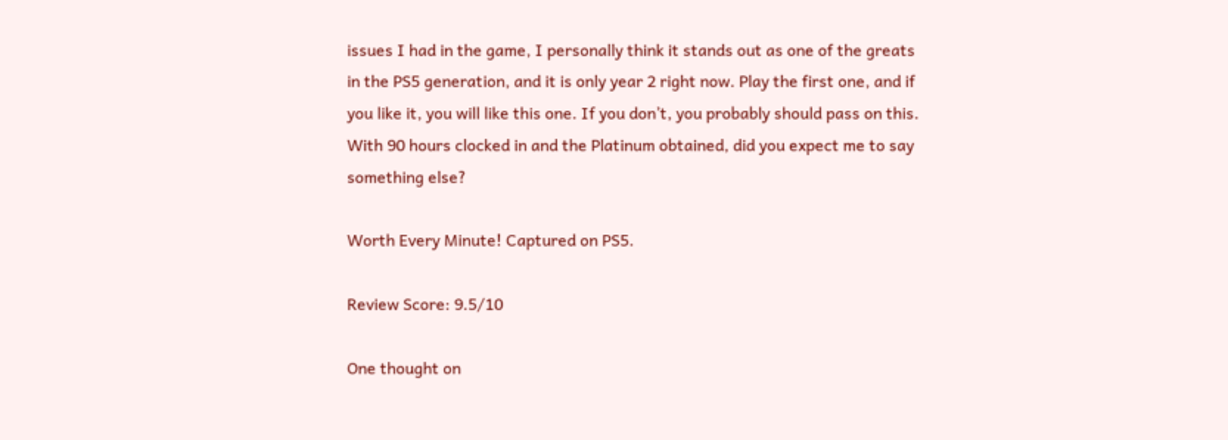issues I had in the game, I personally think it stands out as one of the greats in the PS5 generation, and it is only year 2 right now. Play the first one, and if you like it, you will like this one. If you don’t, you probably should pass on this. With 90 hours clocked in and the Platinum obtained, did you expect me to say something else?

Worth Every Minute! Captured on PS5.

Review Score: 9.5/10

One thought on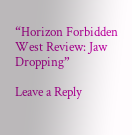“Horizon Forbidden West Review: Jaw Dropping”

Leave a Reply